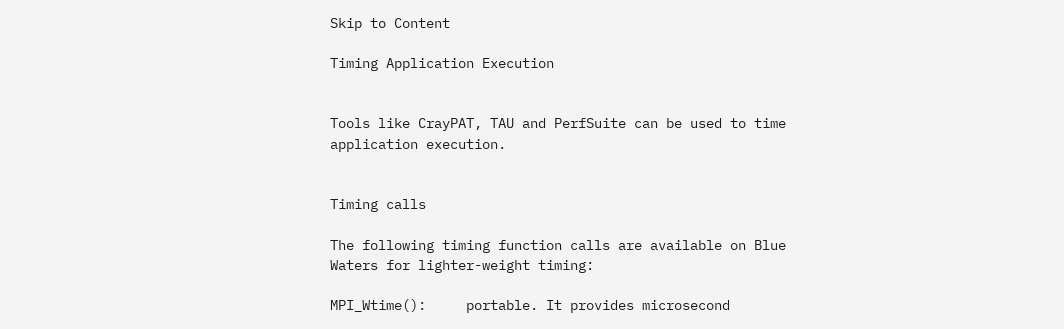Skip to Content

Timing Application Execution


Tools like CrayPAT, TAU and PerfSuite can be used to time application execution.


Timing calls

The following timing function calls are available on Blue Waters for lighter-weight timing:

MPI_Wtime():     portable. It provides microsecond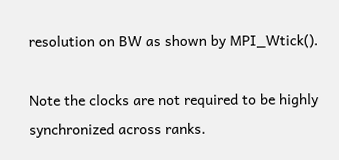resolution on BW as shown by MPI_Wtick().

Note the clocks are not required to be highly synchronized across ranks.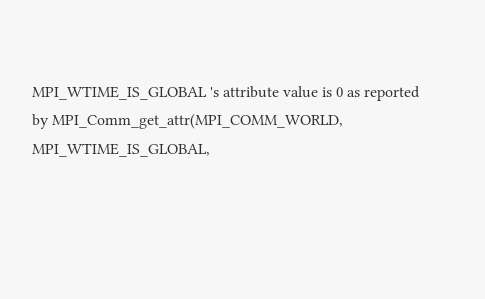MPI_WTIME_IS_GLOBAL 's attribute value is 0 as reported by MPI_Comm_get_attr(MPI_COMM_WORLD, MPI_WTIME_IS_GLOBAL,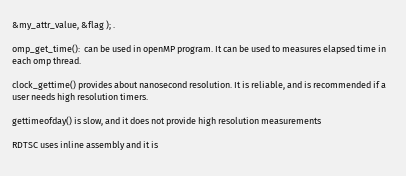&my_attr_value, &flag ); .

omp_get_time():  can be used in openMP program. It can be used to measures elapsed time in each omp thread.

clock_gettime() provides about nanosecond resolution. It is reliable, and is recommended if a user needs high resolution timers.

gettimeofday() is slow, and it does not provide high resolution measurements

RDTSC uses inline assembly and it is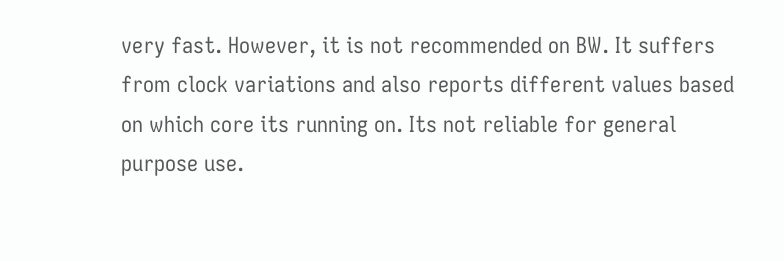very fast. However, it is not recommended on BW. It suffers from clock variations and also reports different values based on which core its running on. Its not reliable for general purpose use.